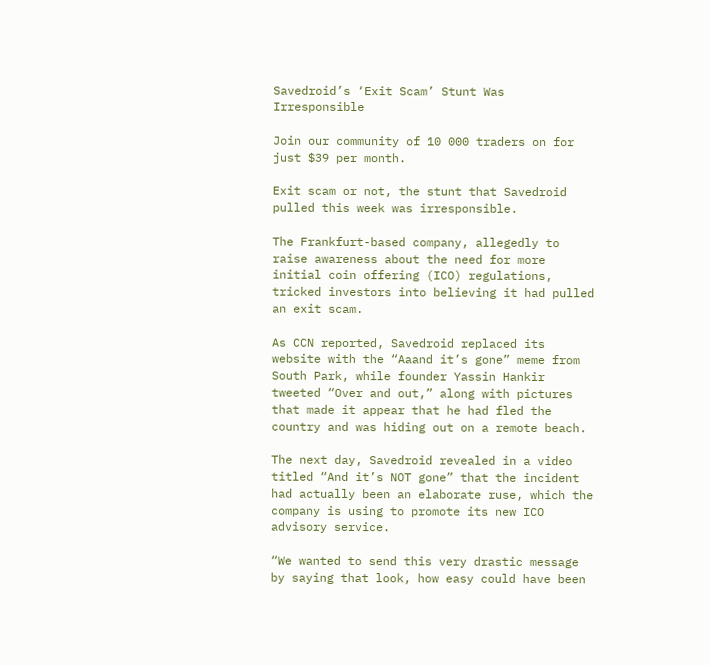Savedroid’s ‘Exit Scam’ Stunt Was Irresponsible

Join our community of 10 000 traders on for just $39 per month.

Exit scam or not, the stunt that Savedroid pulled this week was irresponsible.

The Frankfurt-based company, allegedly to raise awareness about the need for more initial coin offering (ICO) regulations, tricked investors into believing it had pulled an exit scam.

As CCN reported, Savedroid replaced its website with the “Aaand it’s gone” meme from South Park, while founder Yassin Hankir tweeted “Over and out,” along with pictures that made it appear that he had fled the country and was hiding out on a remote beach.

The next day, Savedroid revealed in a video titled “And it’s NOT gone” that the incident had actually been an elaborate ruse, which the company is using to promote its new ICO advisory service.

“We wanted to send this very drastic message by saying that look, how easy could have been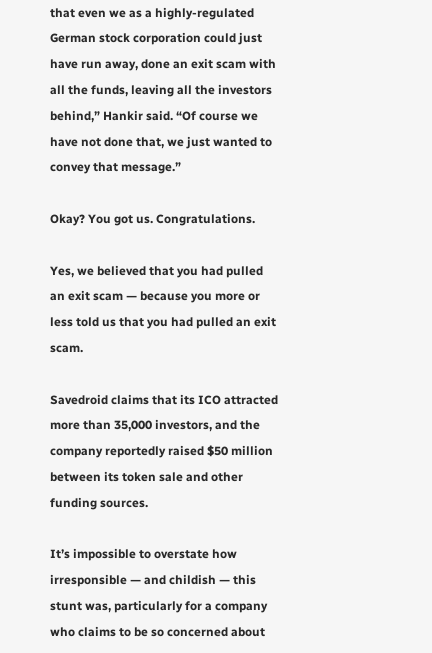that even we as a highly-regulated German stock corporation could just have run away, done an exit scam with all the funds, leaving all the investors behind,” Hankir said. “Of course we have not done that, we just wanted to convey that message.”

Okay? You got us. Congratulations.

Yes, we believed that you had pulled an exit scam — because you more or less told us that you had pulled an exit scam.

Savedroid claims that its ICO attracted more than 35,000 investors, and the company reportedly raised $50 million between its token sale and other funding sources.

It’s impossible to overstate how irresponsible — and childish — this stunt was, particularly for a company who claims to be so concerned about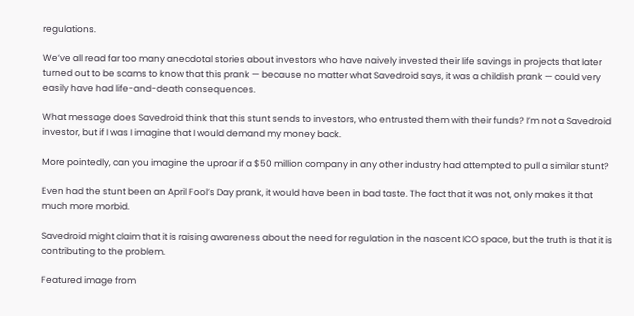regulations.

We’ve all read far too many anecdotal stories about investors who have naively invested their life savings in projects that later turned out to be scams to know that this prank — because no matter what Savedroid says, it was a childish prank — could very easily have had life-and-death consequences.

What message does Savedroid think that this stunt sends to investors, who entrusted them with their funds? I’m not a Savedroid investor, but if I was I imagine that I would demand my money back.

More pointedly, can you imagine the uproar if a $50 million company in any other industry had attempted to pull a similar stunt?

Even had the stunt been an April Fool’s Day prank, it would have been in bad taste. The fact that it was not, only makes it that much more morbid.

Savedroid might claim that it is raising awareness about the need for regulation in the nascent ICO space, but the truth is that it is contributing to the problem.

Featured image from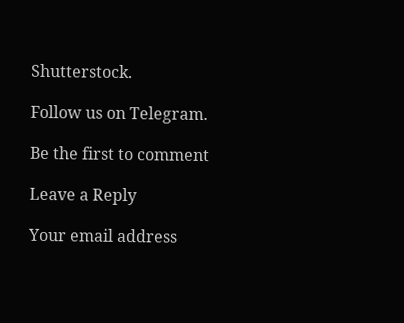Shutterstock.

Follow us on Telegram.

Be the first to comment

Leave a Reply

Your email address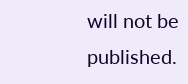will not be published.